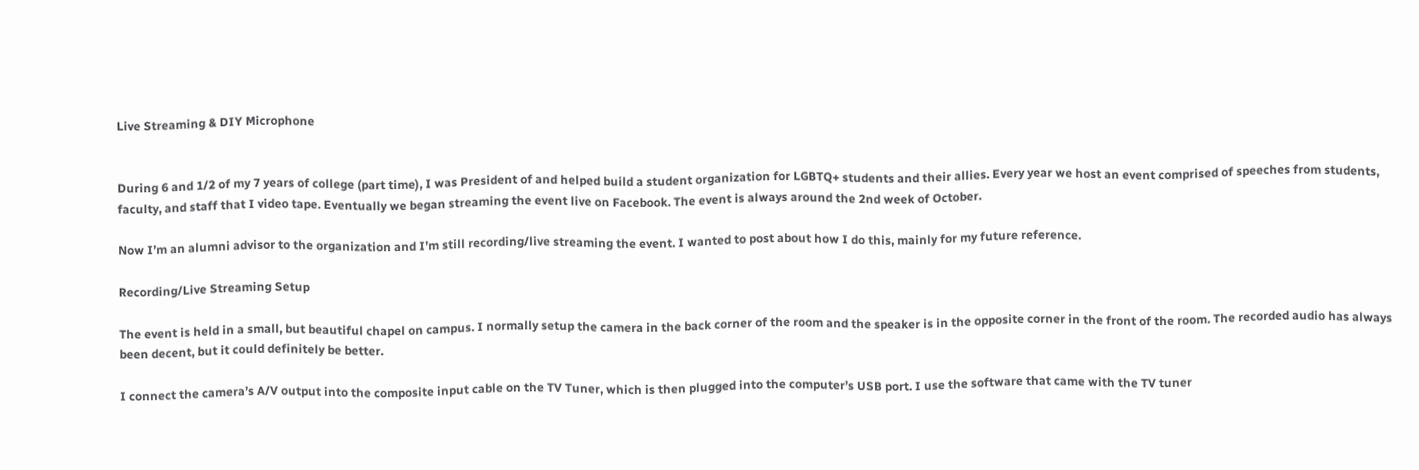Live Streaming & DIY Microphone


During 6 and 1/2 of my 7 years of college (part time), I was President of and helped build a student organization for LGBTQ+ students and their allies. Every year we host an event comprised of speeches from students, faculty, and staff that I video tape. Eventually we began streaming the event live on Facebook. The event is always around the 2nd week of October.

Now I’m an alumni advisor to the organization and I’m still recording/live streaming the event. I wanted to post about how I do this, mainly for my future reference.

Recording/Live Streaming Setup

The event is held in a small, but beautiful chapel on campus. I normally setup the camera in the back corner of the room and the speaker is in the opposite corner in the front of the room. The recorded audio has always been decent, but it could definitely be better.

I connect the camera’s A/V output into the composite input cable on the TV Tuner, which is then plugged into the computer’s USB port. I use the software that came with the TV tuner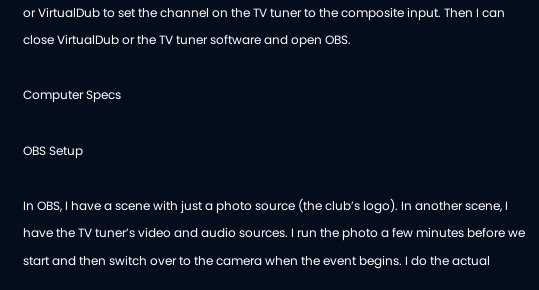or VirtualDub to set the channel on the TV tuner to the composite input. Then I can close VirtualDub or the TV tuner software and open OBS.

Computer Specs

OBS Setup

In OBS, I have a scene with just a photo source (the club’s logo). In another scene, I have the TV tuner’s video and audio sources. I run the photo a few minutes before we start and then switch over to the camera when the event begins. I do the actual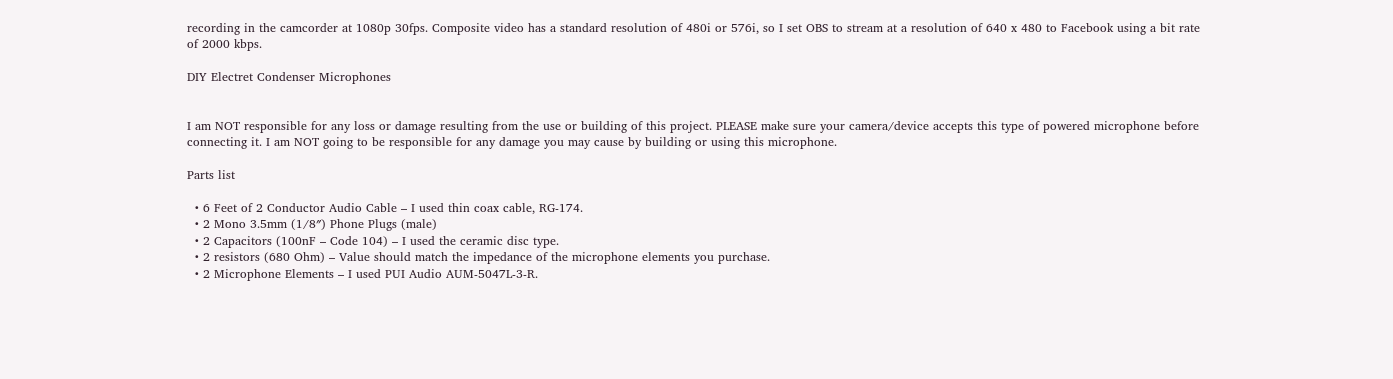recording in the camcorder at 1080p 30fps. Composite video has a standard resolution of 480i or 576i, so I set OBS to stream at a resolution of 640 x 480 to Facebook using a bit rate of 2000 kbps.

DIY Electret Condenser Microphones


I am NOT responsible for any loss or damage resulting from the use or building of this project. PLEASE make sure your camera/device accepts this type of powered microphone before connecting it. I am NOT going to be responsible for any damage you may cause by building or using this microphone.

Parts list

  • 6 Feet of 2 Conductor Audio Cable – I used thin coax cable, RG-174.
  • 2 Mono 3.5mm (1/8″) Phone Plugs (male)
  • 2 Capacitors (100nF – Code 104) – I used the ceramic disc type.
  • 2 resistors (680 Ohm) – Value should match the impedance of the microphone elements you purchase.
  • 2 Microphone Elements – I used PUI Audio AUM-5047L-3-R.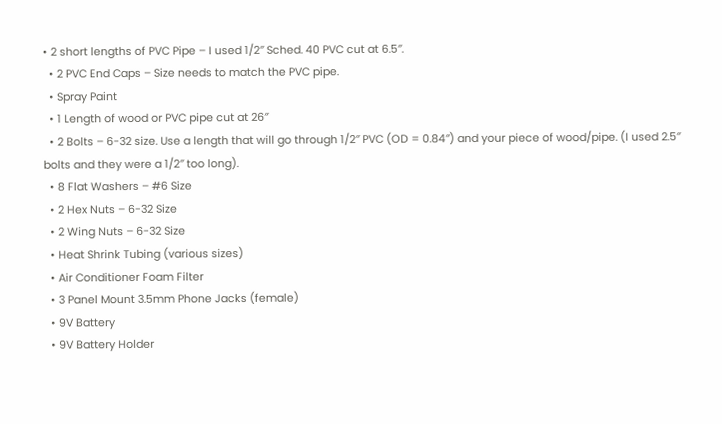• 2 short lengths of PVC Pipe – I used 1/2″ Sched. 40 PVC cut at 6.5″.
  • 2 PVC End Caps – Size needs to match the PVC pipe.
  • Spray Paint
  • 1 Length of wood or PVC pipe cut at 26″
  • 2 Bolts – 6-32 size. Use a length that will go through 1/2″ PVC (OD = 0.84″) and your piece of wood/pipe. (I used 2.5″ bolts and they were a 1/2″ too long).
  • 8 Flat Washers – #6 Size
  • 2 Hex Nuts – 6-32 Size
  • 2 Wing Nuts – 6-32 Size
  • Heat Shrink Tubing (various sizes)
  • Air Conditioner Foam Filter
  • 3 Panel Mount 3.5mm Phone Jacks (female)
  • 9V Battery
  • 9V Battery Holder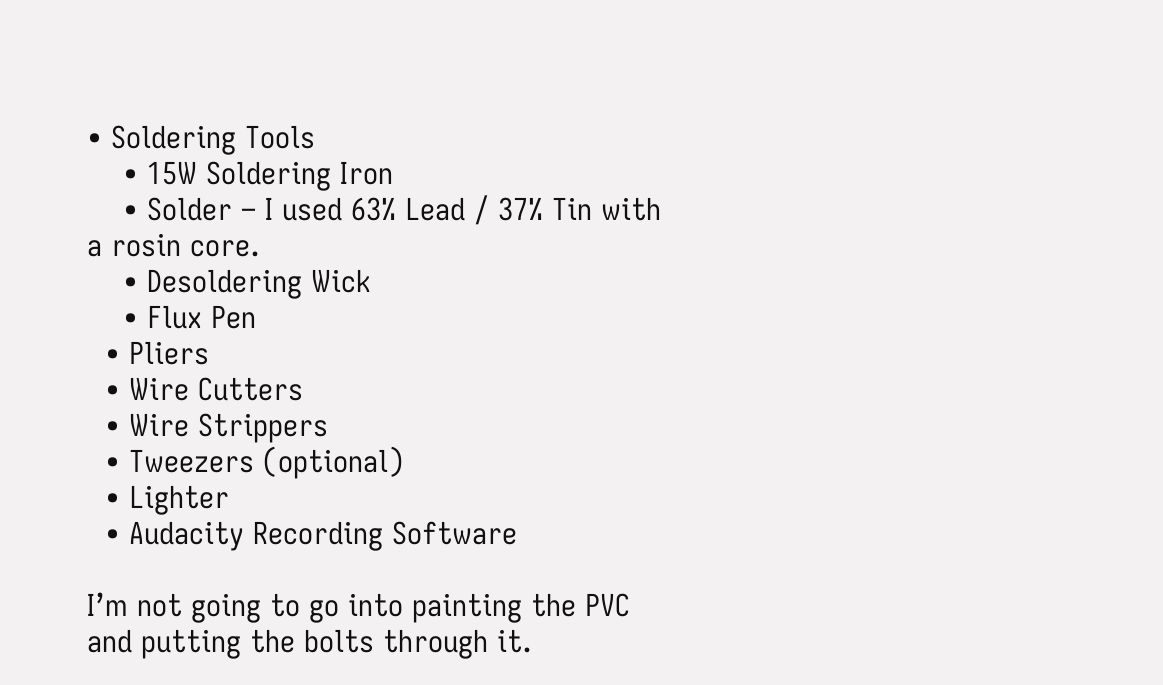• Soldering Tools
    • 15W Soldering Iron
    • Solder – I used 63% Lead / 37% Tin with a rosin core.
    • Desoldering Wick
    • Flux Pen
  • Pliers
  • Wire Cutters
  • Wire Strippers
  • Tweezers (optional)
  • Lighter
  • Audacity Recording Software

I’m not going to go into painting the PVC and putting the bolts through it.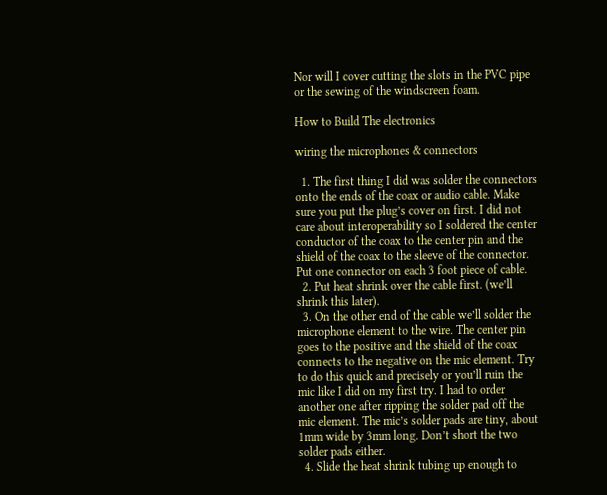Nor will I cover cutting the slots in the PVC pipe or the sewing of the windscreen foam.

How to Build The electronics

wiring the microphones & connectors

  1. The first thing I did was solder the connectors onto the ends of the coax or audio cable. Make sure you put the plug’s cover on first. I did not care about interoperability so I soldered the center conductor of the coax to the center pin and the shield of the coax to the sleeve of the connector. Put one connector on each 3 foot piece of cable.
  2. Put heat shrink over the cable first. (we’ll shrink this later).
  3. On the other end of the cable we’ll solder the microphone element to the wire. The center pin goes to the positive and the shield of the coax connects to the negative on the mic element. Try to do this quick and precisely or you’ll ruin the mic like I did on my first try. I had to order another one after ripping the solder pad off the mic element. The mic’s solder pads are tiny, about 1mm wide by 3mm long. Don’t short the two solder pads either.
  4. Slide the heat shrink tubing up enough to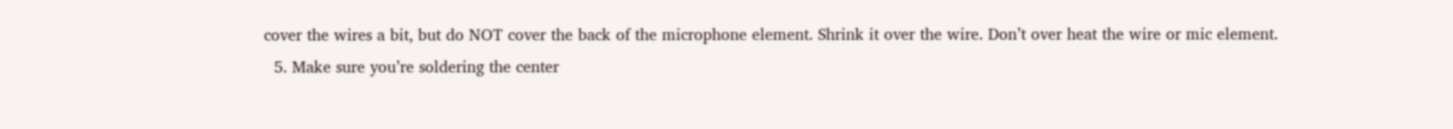cover the wires a bit, but do NOT cover the back of the microphone element. Shrink it over the wire. Don’t over heat the wire or mic element.
  5. Make sure you’re soldering the center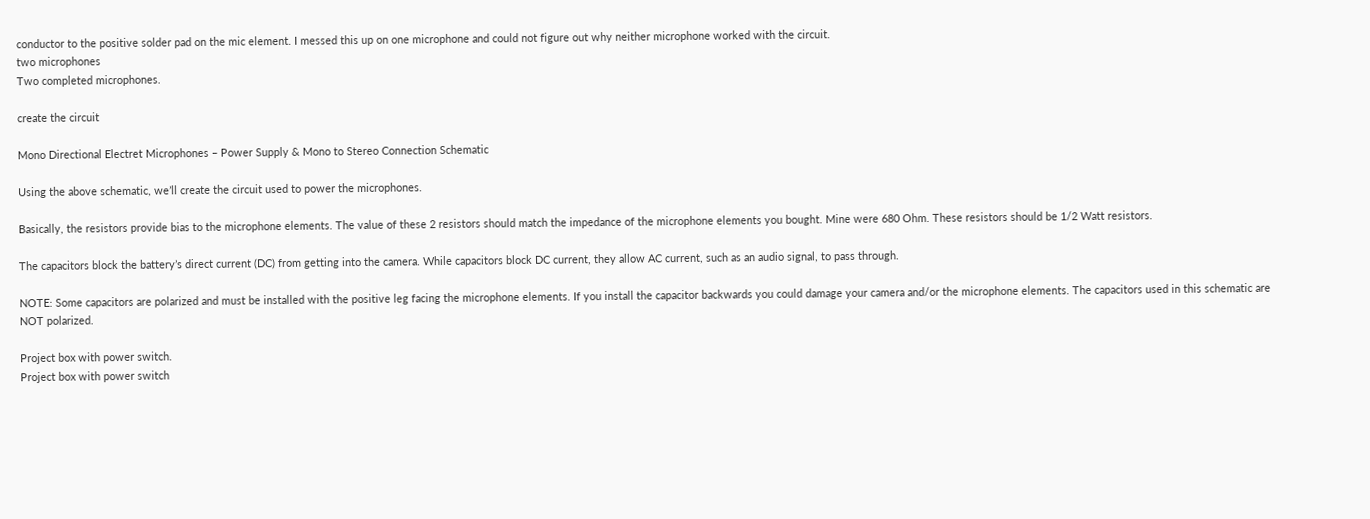conductor to the positive solder pad on the mic element. I messed this up on one microphone and could not figure out why neither microphone worked with the circuit.
two microphones
Two completed microphones.

create the circuit

Mono Directional Electret Microphones – Power Supply & Mono to Stereo Connection Schematic

Using the above schematic, we’ll create the circuit used to power the microphones.

Basically, the resistors provide bias to the microphone elements. The value of these 2 resistors should match the impedance of the microphone elements you bought. Mine were 680 Ohm. These resistors should be 1/2 Watt resistors.

The capacitors block the battery’s direct current (DC) from getting into the camera. While capacitors block DC current, they allow AC current, such as an audio signal, to pass through.

NOTE: Some capacitors are polarized and must be installed with the positive leg facing the microphone elements. If you install the capacitor backwards you could damage your camera and/or the microphone elements. The capacitors used in this schematic are NOT polarized.

Project box with power switch.
Project box with power switch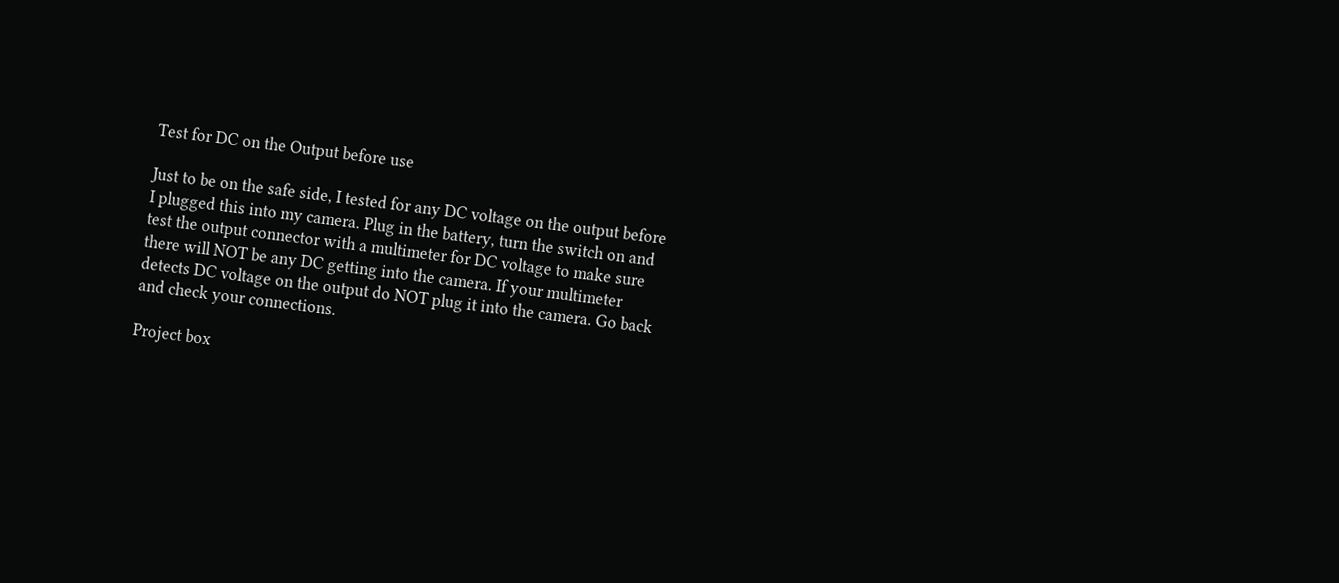Test for DC on the Output before use

Just to be on the safe side, I tested for any DC voltage on the output before I plugged this into my camera. Plug in the battery, turn the switch on and test the output connector with a multimeter for DC voltage to make sure there will NOT be any DC getting into the camera. If your multimeter detects DC voltage on the output do NOT plug it into the camera. Go back and check your connections.

Project box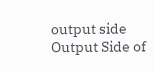output side
Output Side of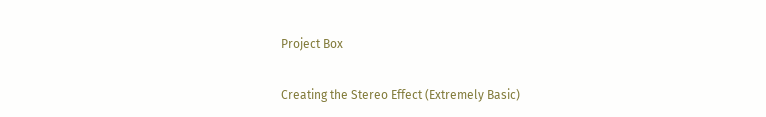Project Box

Creating the Stereo Effect (Extremely Basic)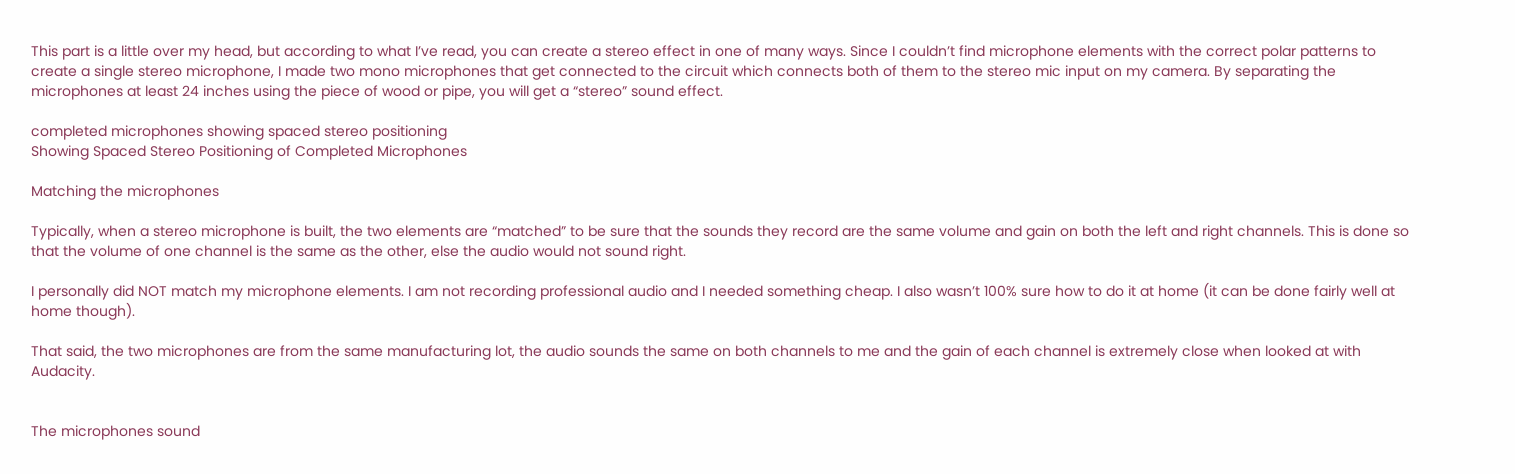This part is a little over my head, but according to what I’ve read, you can create a stereo effect in one of many ways. Since I couldn’t find microphone elements with the correct polar patterns to create a single stereo microphone, I made two mono microphones that get connected to the circuit which connects both of them to the stereo mic input on my camera. By separating the microphones at least 24 inches using the piece of wood or pipe, you will get a “stereo” sound effect.

completed microphones showing spaced stereo positioning
Showing Spaced Stereo Positioning of Completed Microphones

Matching the microphones

Typically, when a stereo microphone is built, the two elements are “matched” to be sure that the sounds they record are the same volume and gain on both the left and right channels. This is done so that the volume of one channel is the same as the other, else the audio would not sound right.

I personally did NOT match my microphone elements. I am not recording professional audio and I needed something cheap. I also wasn’t 100% sure how to do it at home (it can be done fairly well at home though).

That said, the two microphones are from the same manufacturing lot, the audio sounds the same on both channels to me and the gain of each channel is extremely close when looked at with Audacity.


The microphones sound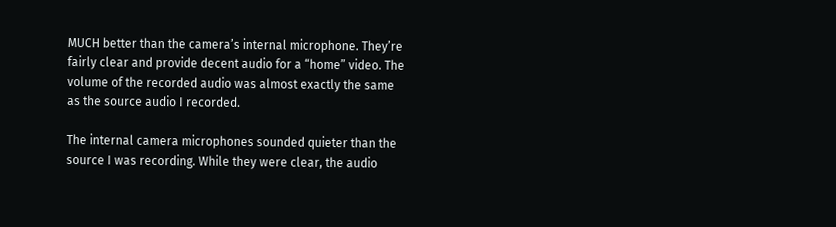MUCH better than the camera’s internal microphone. They’re fairly clear and provide decent audio for a “home” video. The volume of the recorded audio was almost exactly the same as the source audio I recorded.

The internal camera microphones sounded quieter than the source I was recording. While they were clear, the audio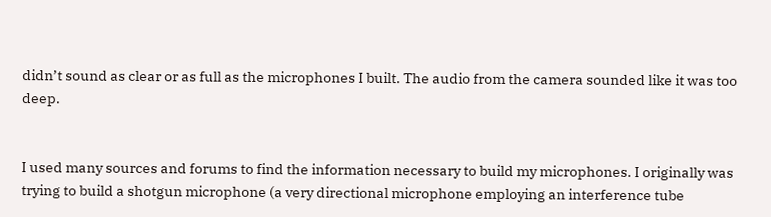didn’t sound as clear or as full as the microphones I built. The audio from the camera sounded like it was too deep.


I used many sources and forums to find the information necessary to build my microphones. I originally was trying to build a shotgun microphone (a very directional microphone employing an interference tube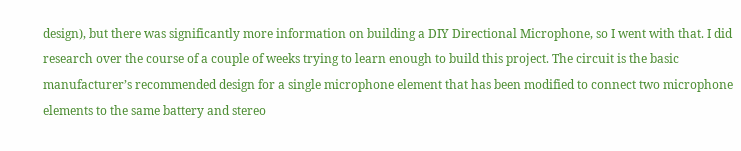design), but there was significantly more information on building a DIY Directional Microphone, so I went with that. I did research over the course of a couple of weeks trying to learn enough to build this project. The circuit is the basic manufacturer’s recommended design for a single microphone element that has been modified to connect two microphone elements to the same battery and stereo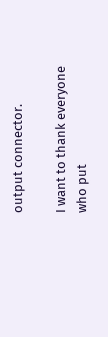output connector.

I want to thank everyone who put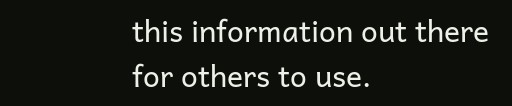this information out there for others to use.